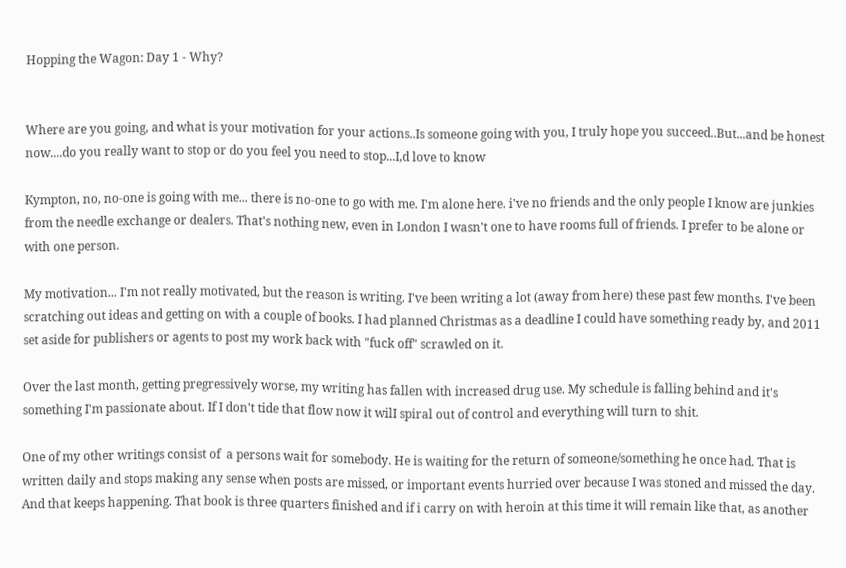Hopping the Wagon: Day 1 - Why?


Where are you going, and what is your motivation for your actions..Is someone going with you, I truly hope you succeed..But...and be honest now....do you really want to stop or do you feel you need to stop...I,d love to know

Kympton, no, no-one is going with me... there is no-one to go with me. I'm alone here. i've no friends and the only people I know are junkies from the needle exchange or dealers. That's nothing new, even in London I wasn't one to have rooms full of friends. I prefer to be alone or with one person.

My motivation... I'm not really motivated, but the reason is writing. I've been writing a lot (away from here) these past few months. I've been scratching out ideas and getting on with a couple of books. I had planned Christmas as a deadline I could have something ready by, and 2011 set aside for publishers or agents to post my work back with "fuck off" scrawled on it.

Over the last month, getting pregressively worse, my writing has fallen with increased drug use. My schedule is falling behind and it's something I'm passionate about. If I don't tide that flow now it wilI spiral out of control and everything will turn to shit.

One of my other writings consist of  a persons wait for somebody. He is waiting for the return of someone/something he once had. That is written daily and stops making any sense when posts are missed, or important events hurried over because I was stoned and missed the day. And that keeps happening. That book is three quarters finished and if i carry on with heroin at this time it will remain like that, as another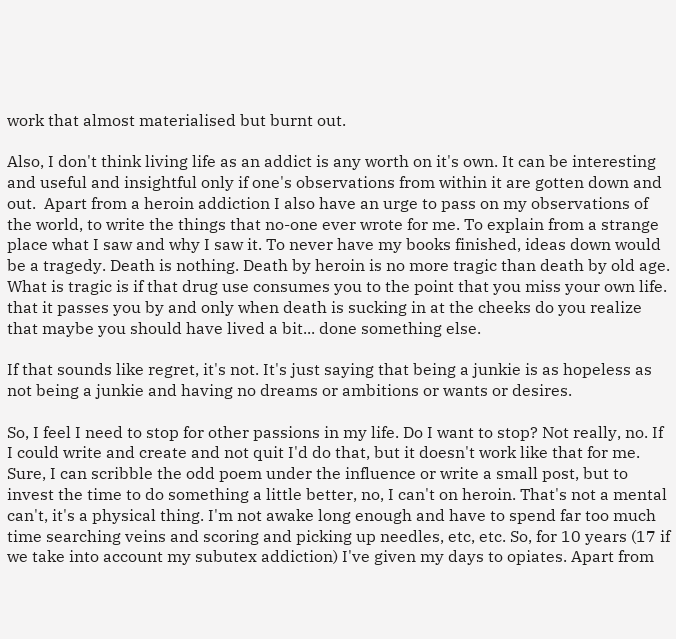work that almost materialised but burnt out.

Also, I don't think living life as an addict is any worth on it's own. It can be interesting and useful and insightful only if one's observations from within it are gotten down and out.  Apart from a heroin addiction I also have an urge to pass on my observations of the world, to write the things that no-one ever wrote for me. To explain from a strange place what I saw and why I saw it. To never have my books finished, ideas down would be a tragedy. Death is nothing. Death by heroin is no more tragic than death by old age. What is tragic is if that drug use consumes you to the point that you miss your own life. that it passes you by and only when death is sucking in at the cheeks do you realize that maybe you should have lived a bit... done something else.

If that sounds like regret, it's not. It's just saying that being a junkie is as hopeless as not being a junkie and having no dreams or ambitions or wants or desires.

So, I feel I need to stop for other passions in my life. Do I want to stop? Not really, no. If I could write and create and not quit I'd do that, but it doesn't work like that for me. Sure, I can scribble the odd poem under the influence or write a small post, but to invest the time to do something a little better, no, I can't on heroin. That's not a mental can't, it's a physical thing. I'm not awake long enough and have to spend far too much time searching veins and scoring and picking up needles, etc, etc. So, for 10 years (17 if we take into account my subutex addiction) I've given my days to opiates. Apart from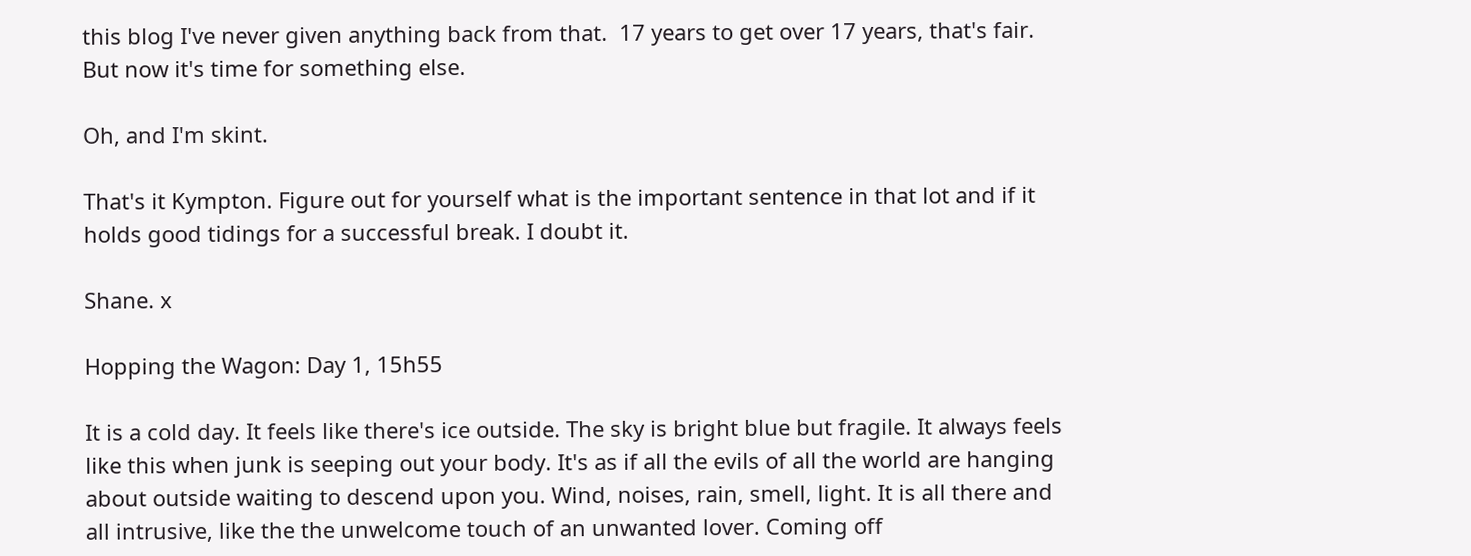this blog I've never given anything back from that.  17 years to get over 17 years, that's fair. But now it's time for something else.

Oh, and I'm skint.

That's it Kympton. Figure out for yourself what is the important sentence in that lot and if it holds good tidings for a successful break. I doubt it.

Shane. x

Hopping the Wagon: Day 1, 15h55

It is a cold day. It feels like there's ice outside. The sky is bright blue but fragile. It always feels like this when junk is seeping out your body. It's as if all the evils of all the world are hanging about outside waiting to descend upon you. Wind, noises, rain, smell, light. It is all there and all intrusive, like the the unwelcome touch of an unwanted lover. Coming off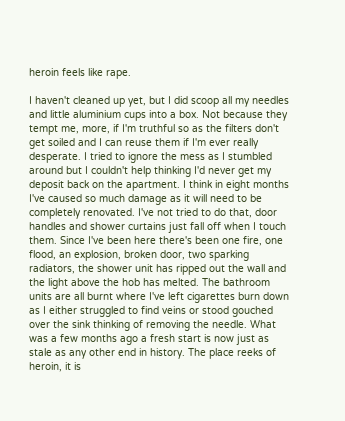heroin feels like rape.

I haven't cleaned up yet, but I did scoop all my needles and little aluminium cups into a box. Not because they tempt me, more, if I'm truthful so as the filters don't get soiled and I can reuse them if I'm ever really desperate. I tried to ignore the mess as I stumbled around but I couldn't help thinking I'd never get my deposit back on the apartment. I think in eight months I've caused so much damage as it will need to be completely renovated. I've not tried to do that, door handles and shower curtains just fall off when I touch them. Since I've been here there's been one fire, one flood, an explosion, broken door, two sparking radiators, the shower unit has ripped out the wall and the light above the hob has melted. The bathroom units are all burnt where I've left cigarettes burn down as I either struggled to find veins or stood gouched over the sink thinking of removing the needle. What was a few months ago a fresh start is now just as stale as any other end in history. The place reeks of heroin, it is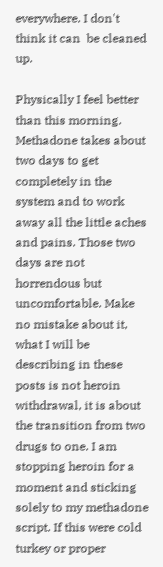everywhere. I don't think it can  be cleaned up.

Physically I feel better than this morning. Methadone takes about two days to get completely in the system and to work away all the little aches and pains. Those two days are not horrendous but uncomfortable. Make no mistake about it, what I will be describing in these posts is not heroin withdrawal, it is about the transition from two drugs to one. I am stopping heroin for a moment and sticking solely to my methadone script. If this were cold turkey or proper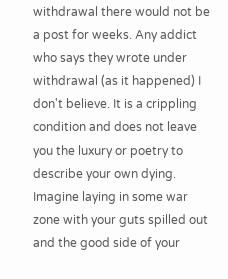withdrawal there would not be a post for weeks. Any addict who says they wrote under withdrawal (as it happened) I don't believe. It is a crippling condition and does not leave you the luxury or poetry to describe your own dying.  Imagine laying in some war zone with your guts spilled out and the good side of your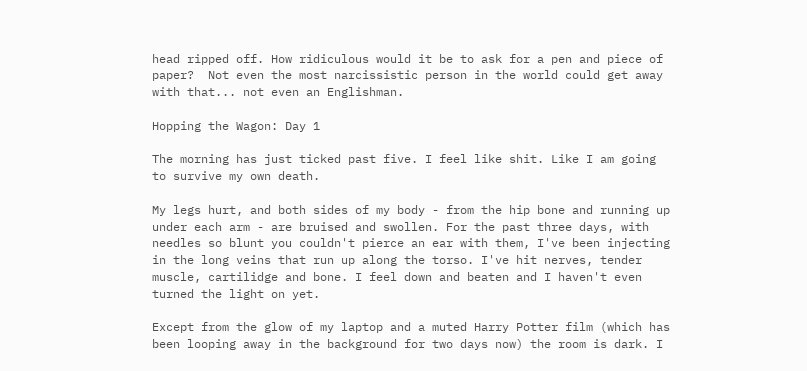head ripped off. How ridiculous would it be to ask for a pen and piece of paper?  Not even the most narcissistic person in the world could get away with that... not even an Englishman.

Hopping the Wagon: Day 1

The morning has just ticked past five. I feel like shit. Like I am going to survive my own death.

My legs hurt, and both sides of my body - from the hip bone and running up under each arm - are bruised and swollen. For the past three days, with needles so blunt you couldn't pierce an ear with them, I've been injecting in the long veins that run up along the torso. I've hit nerves, tender muscle, cartilidge and bone. I feel down and beaten and I haven't even turned the light on yet.

Except from the glow of my laptop and a muted Harry Potter film (which has been looping away in the background for two days now) the room is dark. I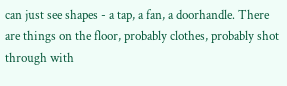can just see shapes - a tap, a fan, a doorhandle. There are things on the floor, probably clothes, probably shot through with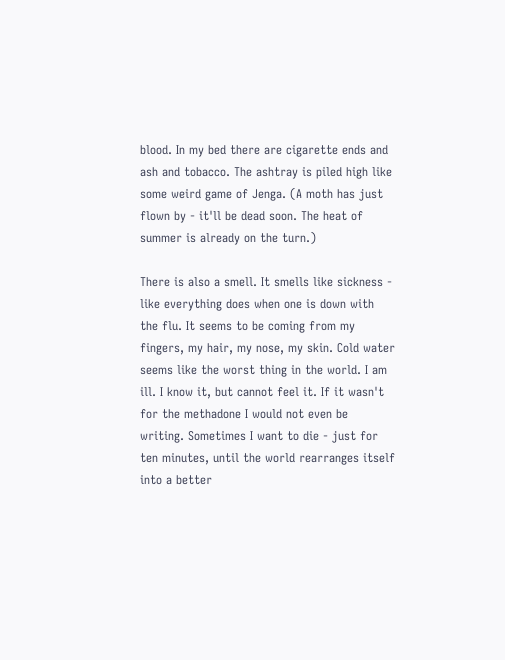blood. In my bed there are cigarette ends and ash and tobacco. The ashtray is piled high like some weird game of Jenga. (A moth has just flown by - it'll be dead soon. The heat of summer is already on the turn.)

There is also a smell. It smells like sickness - like everything does when one is down with the flu. It seems to be coming from my fingers, my hair, my nose, my skin. Cold water seems like the worst thing in the world. I am ill. I know it, but cannot feel it. If it wasn't for the methadone I would not even be writing. Sometimes I want to die - just for ten minutes, until the world rearranges itself into a better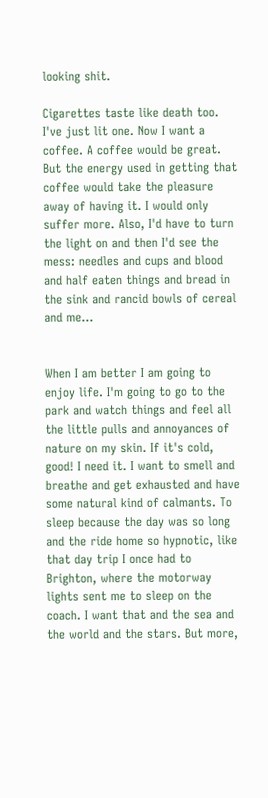looking shit.

Cigarettes taste like death too. I've just lit one. Now I want a coffee. A coffee would be great. But the energy used in getting that coffee would take the pleasure away of having it. I would only suffer more. Also, I'd have to turn the light on and then I'd see the mess: needles and cups and blood and half eaten things and bread in the sink and rancid bowls of cereal and me...


When I am better I am going to enjoy life. I'm going to go to the park and watch things and feel all the little pulls and annoyances of nature on my skin. If it's cold, good! I need it. I want to smell and breathe and get exhausted and have some natural kind of calmants. To sleep because the day was so long and the ride home so hypnotic, like that day trip I once had to Brighton, where the motorway lights sent me to sleep on the coach. I want that and the sea and the world and the stars. But more,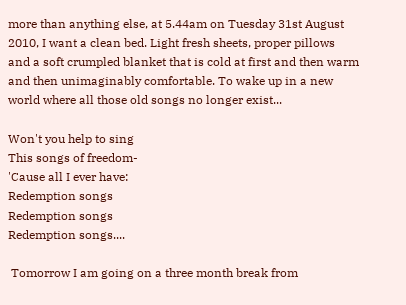more than anything else, at 5.44am on Tuesday 31st August 2010, I want a clean bed. Light fresh sheets, proper pillows and a soft crumpled blanket that is cold at first and then warm and then unimaginably comfortable. To wake up in a new world where all those old songs no longer exist...

Won't you help to sing
This songs of freedom-
'Cause all I ever have:
Redemption songs
Redemption songs
Redemption songs....

 Tomorrow I am going on a three month break from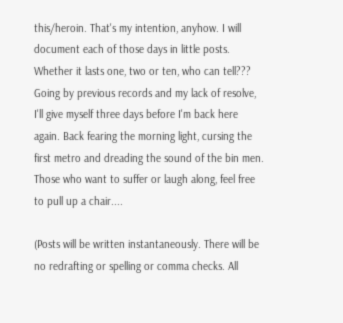this/heroin. That's my intention, anyhow. I will document each of those days in little posts. Whether it lasts one, two or ten, who can tell??? Going by previous records and my lack of resolve, I'll give myself three days before I'm back here again. Back fearing the morning light, cursing the first metro and dreading the sound of the bin men. Those who want to suffer or laugh along, feel free to pull up a chair....

(Posts will be written instantaneously. There will be no redrafting or spelling or comma checks. All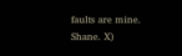faults are mine. Shane. X)